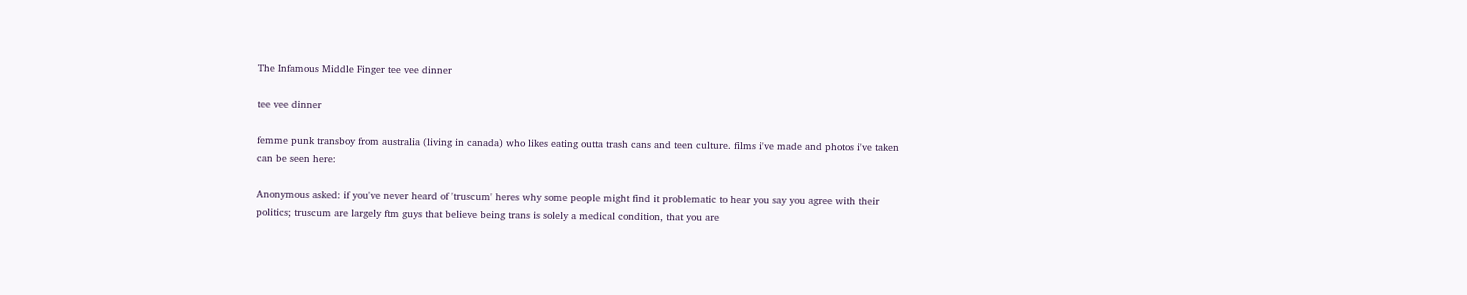The Infamous Middle Finger tee vee dinner

tee vee dinner

femme punk transboy from australia (living in canada) who likes eating outta trash cans and teen culture. films i've made and photos i've taken can be seen here:

Anonymous asked: if you've never heard of 'truscum' heres why some people might find it problematic to hear you say you agree with their politics; truscum are largely ftm guys that believe being trans is solely a medical condition, that you are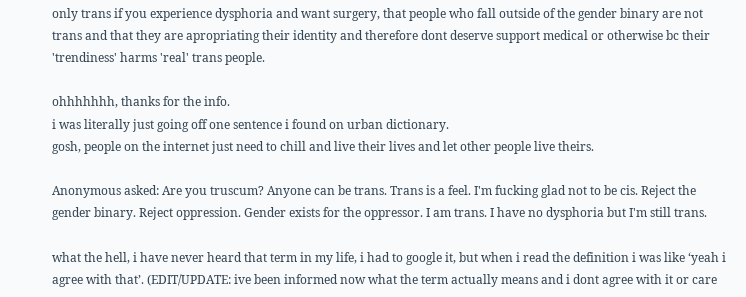only trans if you experience dysphoria and want surgery, that people who fall outside of the gender binary are not trans and that they are apropriating their identity and therefore dont deserve support medical or otherwise bc their 'trendiness' harms 'real' trans people.

ohhhhhhh, thanks for the info.
i was literally just going off one sentence i found on urban dictionary.
gosh, people on the internet just need to chill and live their lives and let other people live theirs.

Anonymous asked: Are you truscum? Anyone can be trans. Trans is a feel. I'm fucking glad not to be cis. Reject the gender binary. Reject oppression. Gender exists for the oppressor. I am trans. I have no dysphoria but I'm still trans.

what the hell, i have never heard that term in my life, i had to google it, but when i read the definition i was like ‘yeah i agree with that’. (EDIT/UPDATE: ive been informed now what the term actually means and i dont agree with it or care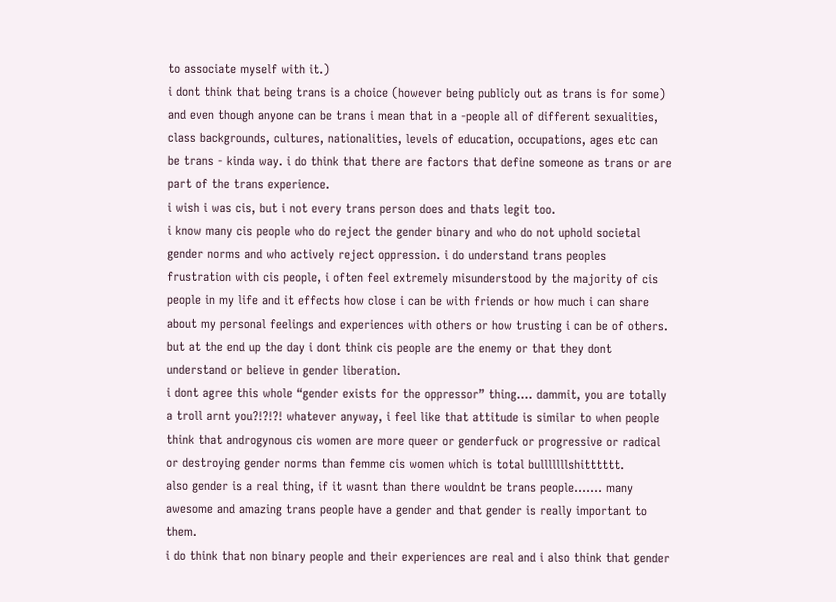to associate myself with it.)
i dont think that being trans is a choice (however being publicly out as trans is for some) and even though anyone can be trans i mean that in a -people all of different sexualities, class backgrounds, cultures, nationalities, levels of education, occupations, ages etc can be trans - kinda way. i do think that there are factors that define someone as trans or are part of the trans experience.
i wish i was cis, but i not every trans person does and thats legit too.
i know many cis people who do reject the gender binary and who do not uphold societal gender norms and who actively reject oppression. i do understand trans peoples frustration with cis people, i often feel extremely misunderstood by the majority of cis people in my life and it effects how close i can be with friends or how much i can share about my personal feelings and experiences with others or how trusting i can be of others.
but at the end up the day i dont think cis people are the enemy or that they dont understand or believe in gender liberation.
i dont agree this whole “gender exists for the oppressor” thing…. dammit, you are totally a troll arnt you?!?!?! whatever anyway, i feel like that attitude is similar to when people think that androgynous cis women are more queer or genderfuck or progressive or radical or destroying gender norms than femme cis women which is total bulllllllshitttttt.
also gender is a real thing, if it wasnt than there wouldnt be trans people……. many awesome and amazing trans people have a gender and that gender is really important to them.
i do think that non binary people and their experiences are real and i also think that gender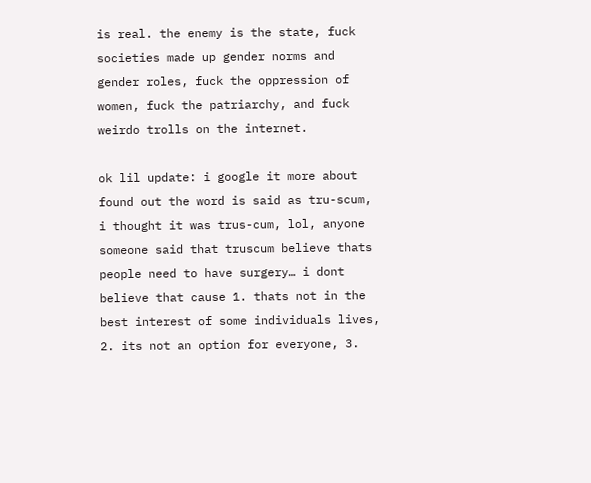is real. the enemy is the state, fuck societies made up gender norms and gender roles, fuck the oppression of women, fuck the patriarchy, and fuck weirdo trolls on the internet.

ok lil update: i google it more about found out the word is said as tru-scum, i thought it was trus-cum, lol, anyone someone said that truscum believe thats people need to have surgery… i dont believe that cause 1. thats not in the best interest of some individuals lives, 2. its not an option for everyone, 3.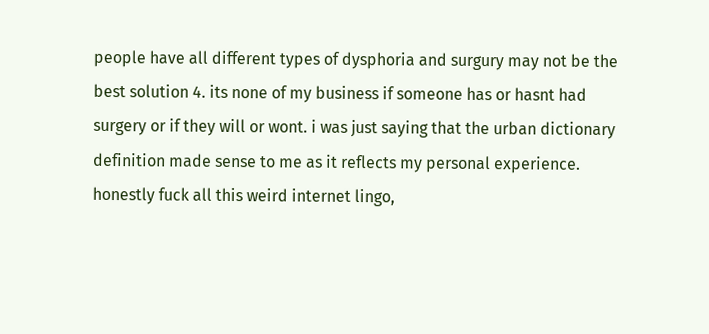people have all different types of dysphoria and surgury may not be the best solution 4. its none of my business if someone has or hasnt had surgery or if they will or wont. i was just saying that the urban dictionary definition made sense to me as it reflects my personal experience. honestly fuck all this weird internet lingo,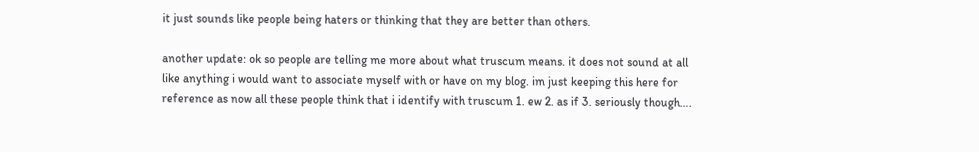it just sounds like people being haters or thinking that they are better than others.

another update: ok so people are telling me more about what truscum means. it does not sound at all like anything i would want to associate myself with or have on my blog. im just keeping this here for reference as now all these people think that i identify with truscum 1. ew 2. as if 3. seriously though….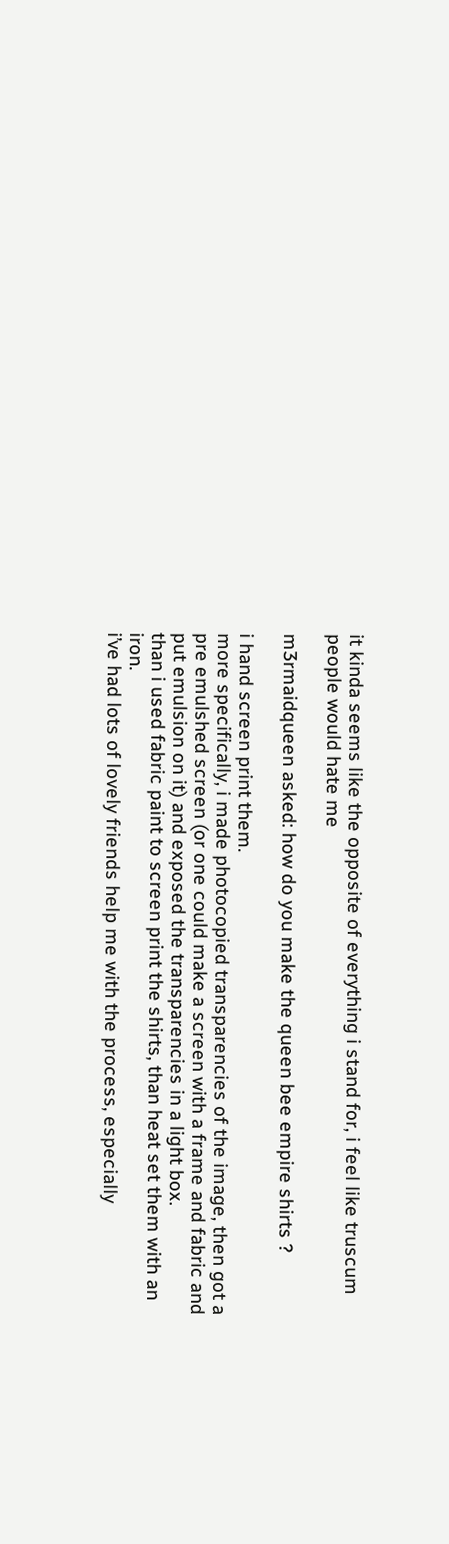it kinda seems like the opposite of everything i stand for, i feel like truscum people would hate me

m3rmaidqueen asked: how do you make the queen bee empire shirts ?

i hand screen print them.
more specifically, i made photocopied transparencies of the image, then got a pre emulshed screen (or one could make a screen with a frame and fabric and put emulsion on it) and exposed the transparencies in a light box.
than i used fabric paint to screen print the shirts, than heat set them with an iron.
i’ve had lots of lovely friends help me with the process, especially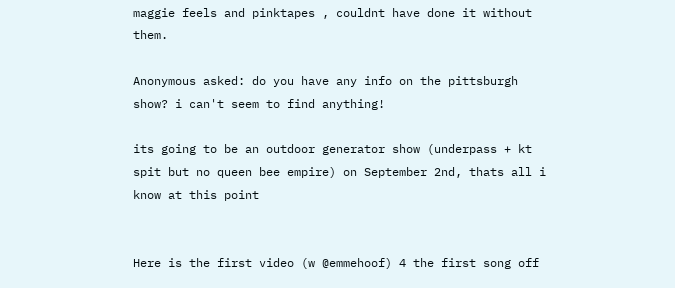maggie feels and pinktapes , couldnt have done it without them.

Anonymous asked: do you have any info on the pittsburgh show? i can't seem to find anything!

its going to be an outdoor generator show (underpass + kt spit but no queen bee empire) on September 2nd, thats all i know at this point


Here is the first video (w @emmehoof) 4 the first song off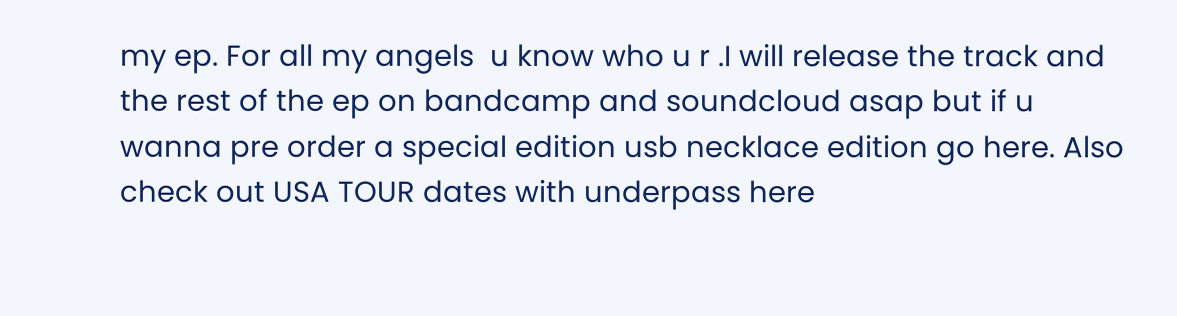my ep. For all my angels  u know who u r .I will release the track and the rest of the ep on bandcamp and soundcloud asap but if u wanna pre order a special edition usb necklace edition go here. Also check out USA TOUR dates with underpass here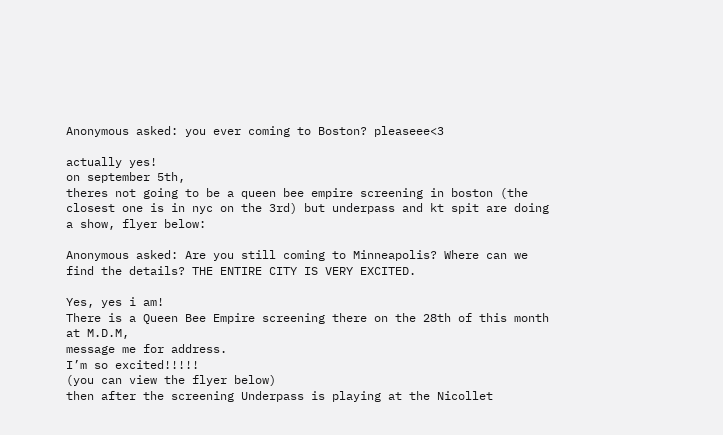Anonymous asked: you ever coming to Boston? pleaseee<3

actually yes!
on september 5th,
theres not going to be a queen bee empire screening in boston (the closest one is in nyc on the 3rd) but underpass and kt spit are doing a show, flyer below:

Anonymous asked: Are you still coming to Minneapolis? Where can we find the details? THE ENTIRE CITY IS VERY EXCITED.

Yes, yes i am!
There is a Queen Bee Empire screening there on the 28th of this month at M.D.M,
message me for address.
I’m so excited!!!!!
(you can view the flyer below)
then after the screening Underpass is playing at the Nicollet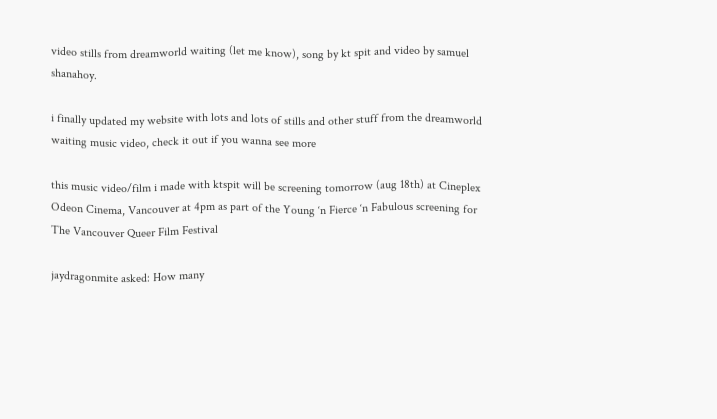video stills from dreamworld waiting (let me know), song by kt spit and video by samuel shanahoy.

i finally updated my website with lots and lots of stills and other stuff from the dreamworld waiting music video, check it out if you wanna see more

this music video/film i made with ktspit will be screening tomorrow (aug 18th) at Cineplex Odeon Cinema, Vancouver at 4pm as part of the Young ‘n Fierce ‘n Fabulous screening for The Vancouver Queer Film Festival

jaydragonmite asked: How many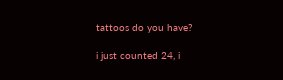tattoos do you have?

i just counted 24, i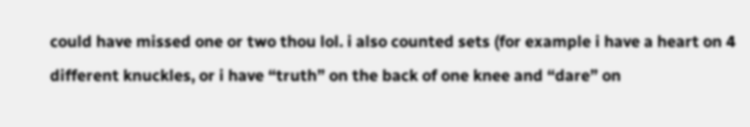could have missed one or two thou lol. i also counted sets (for example i have a heart on 4 different knuckles, or i have “truth” on the back of one knee and “dare” on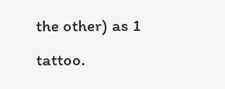the other) as 1 tattoo.